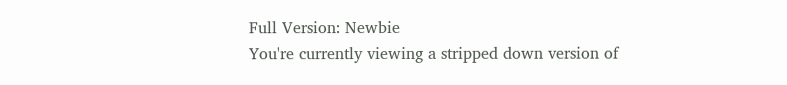Full Version: Newbie
You're currently viewing a stripped down version of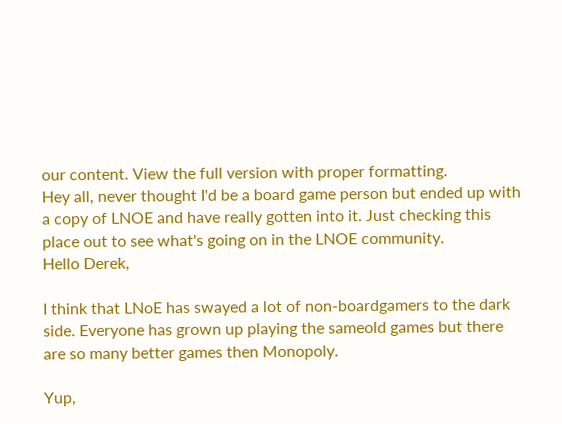our content. View the full version with proper formatting.
Hey all, never thought I'd be a board game person but ended up with a copy of LNOE and have really gotten into it. Just checking this place out to see what's going on in the LNOE community.
Hello Derek,

I think that LNoE has swayed a lot of non-boardgamers to the dark side. Everyone has grown up playing the sameold games but there are so many better games then Monopoly.

Yup,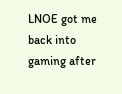LNOE got me back into gaming after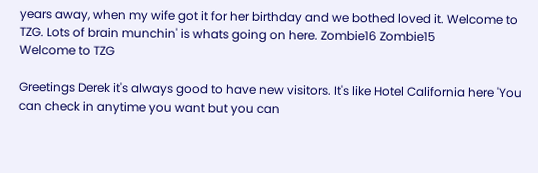years away, when my wife got it for her birthday and we bothed loved it. Welcome to TZG. Lots of brain munchin' is whats going on here. Zombie16 Zombie15
Welcome to TZG

Greetings Derek it's always good to have new visitors. It's like Hotel California here 'You can check in anytime you want but you can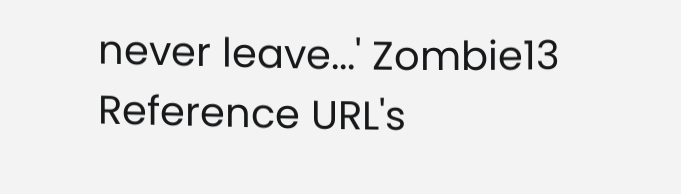never leave...' Zombie13
Reference URL's